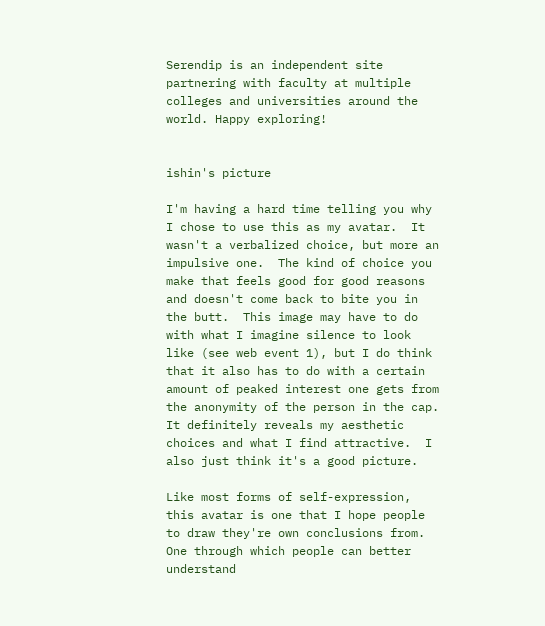Serendip is an independent site partnering with faculty at multiple colleges and universities around the world. Happy exploring!


ishin's picture

I'm having a hard time telling you why I chose to use this as my avatar.  It wasn't a verbalized choice, but more an impulsive one.  The kind of choice you make that feels good for good reasons and doesn't come back to bite you in the butt.  This image may have to do with what I imagine silence to look like (see web event 1), but I do think that it also has to do with a certain amount of peaked interest one gets from the anonymity of the person in the cap.  It definitely reveals my aesthetic choices and what I find attractive.  I also just think it's a good picture.

Like most forms of self-expression, this avatar is one that I hope people to draw they're own conclusions from.  One through which people can better understand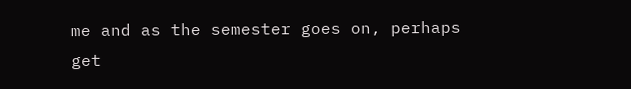me and as the semester goes on, perhaps get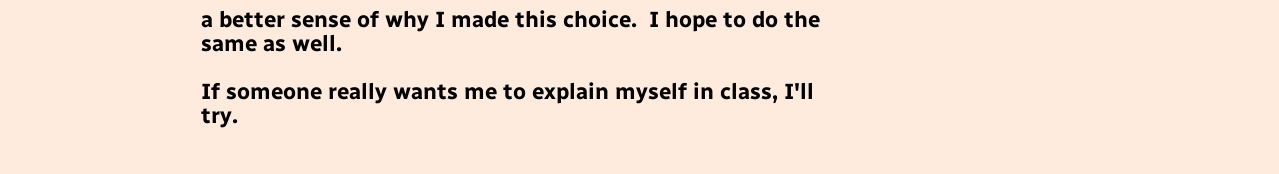a better sense of why I made this choice.  I hope to do the same as well.

If someone really wants me to explain myself in class, I'll try.